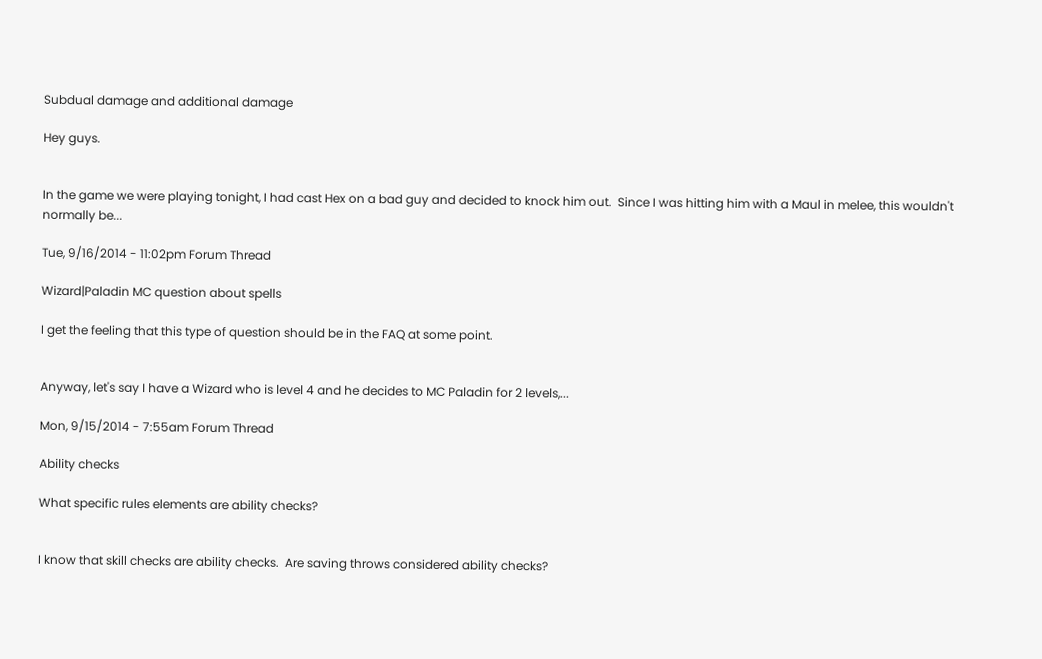Subdual damage and additional damage

Hey guys.


In the game we were playing tonight, I had cast Hex on a bad guy and decided to knock him out.  Since I was hitting him with a Maul in melee, this wouldn't normally be...

Tue, 9/16/2014 - 11:02pm Forum Thread

Wizard|Paladin MC question about spells

I get the feeling that this type of question should be in the FAQ at some point.


Anyway, let's say I have a Wizard who is level 4 and he decides to MC Paladin for 2 levels,...

Mon, 9/15/2014 - 7:55am Forum Thread

Ability checks

What specific rules elements are ability checks?


I know that skill checks are ability checks.  Are saving throws considered ability checks?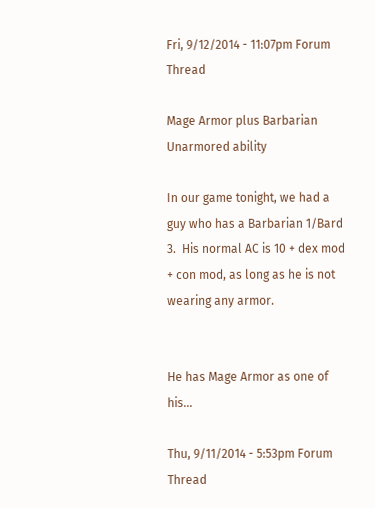Fri, 9/12/2014 - 11:07pm Forum Thread

Mage Armor plus Barbarian Unarmored ability

In our game tonight, we had a guy who has a Barbarian 1/Bard 3.  His normal AC is 10 + dex mod + con mod, as long as he is not wearing any armor.


He has Mage Armor as one of his...

Thu, 9/11/2014 - 5:53pm Forum Thread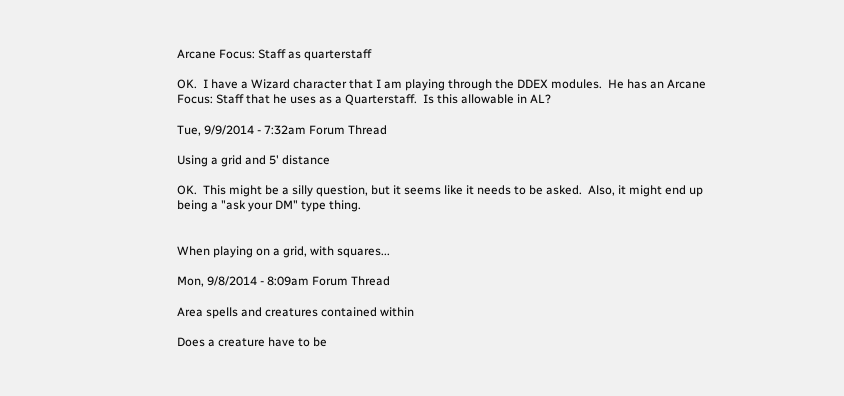Arcane Focus: Staff as quarterstaff

OK.  I have a Wizard character that I am playing through the DDEX modules.  He has an Arcane Focus: Staff that he uses as a Quarterstaff.  Is this allowable in AL?

Tue, 9/9/2014 - 7:32am Forum Thread

Using a grid and 5' distance

OK.  This might be a silly question, but it seems like it needs to be asked.  Also, it might end up being a "ask your DM" type thing.


When playing on a grid, with squares...

Mon, 9/8/2014 - 8:09am Forum Thread

Area spells and creatures contained within

Does a creature have to be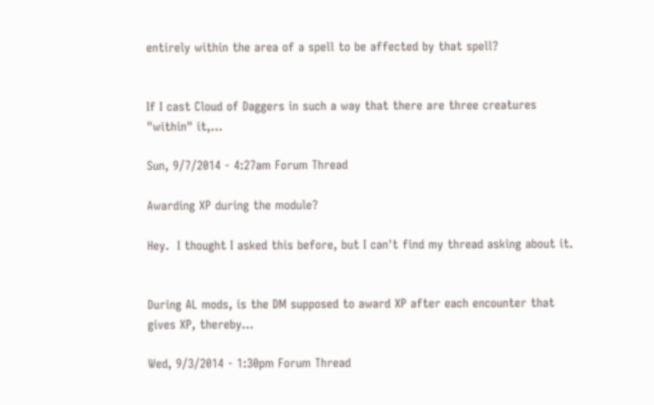entirely within the area of a spell to be affected by that spell?


If I cast Cloud of Daggers in such a way that there are three creatures "within" it,...

Sun, 9/7/2014 - 4:27am Forum Thread

Awarding XP during the module?

Hey.  I thought I asked this before, but I can't find my thread asking about it.


During AL mods, is the DM supposed to award XP after each encounter that gives XP, thereby...

Wed, 9/3/2014 - 1:30pm Forum Thread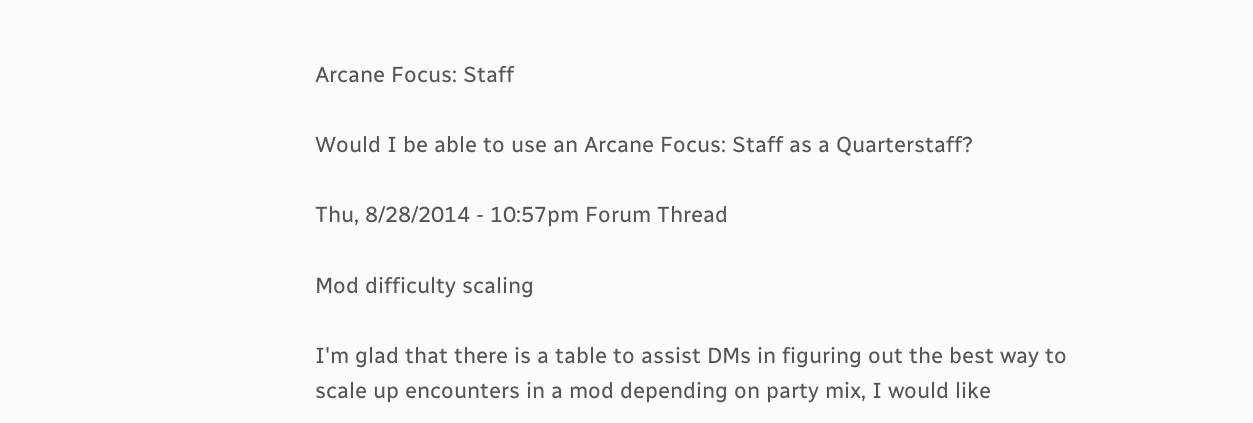Arcane Focus: Staff

Would I be able to use an Arcane Focus: Staff as a Quarterstaff?

Thu, 8/28/2014 - 10:57pm Forum Thread

Mod difficulty scaling

I'm glad that there is a table to assist DMs in figuring out the best way to scale up encounters in a mod depending on party mix, I would like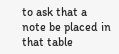to ask that a note be placed in that table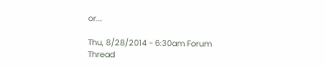or...

Thu, 8/28/2014 - 6:30am Forum Thread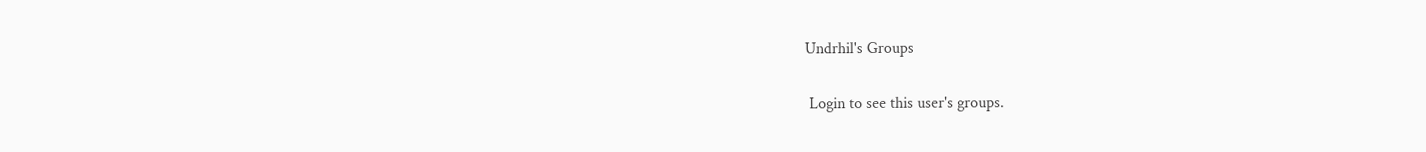Undrhil's Groups

 Login to see this user's groups.